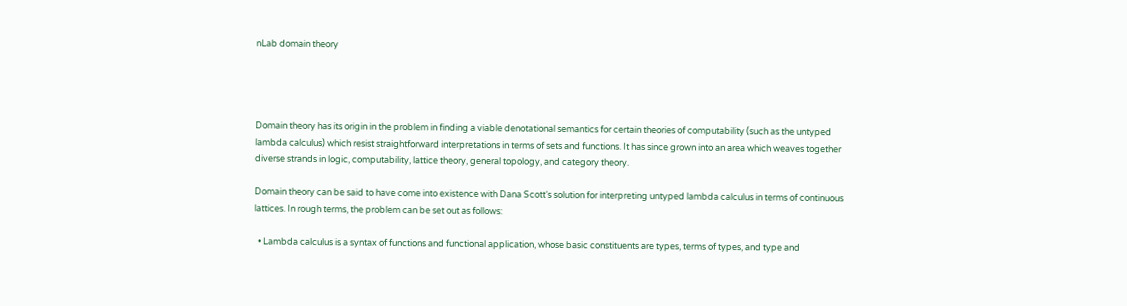nLab domain theory




Domain theory has its origin in the problem in finding a viable denotational semantics for certain theories of computability (such as the untyped lambda calculus) which resist straightforward interpretations in terms of sets and functions. It has since grown into an area which weaves together diverse strands in logic, computability, lattice theory, general topology, and category theory.

Domain theory can be said to have come into existence with Dana Scott‘s solution for interpreting untyped lambda calculus in terms of continuous lattices. In rough terms, the problem can be set out as follows:

  • Lambda calculus is a syntax of functions and functional application, whose basic constituents are types, terms of types, and type and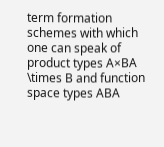term formation schemes with which one can speak of product types A×BA \times B and function space types ABA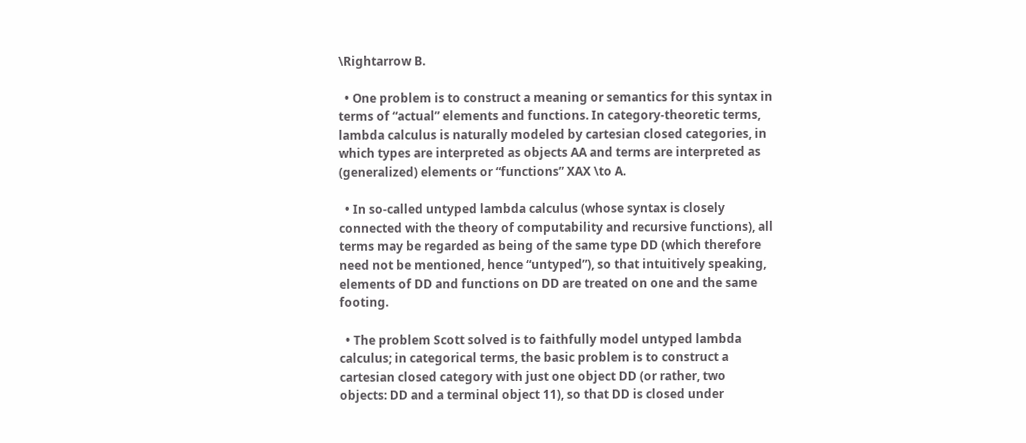\Rightarrow B.

  • One problem is to construct a meaning or semantics for this syntax in terms of “actual” elements and functions. In category-theoretic terms, lambda calculus is naturally modeled by cartesian closed categories, in which types are interpreted as objects AA and terms are interpreted as (generalized) elements or “functions” XAX \to A.

  • In so-called untyped lambda calculus (whose syntax is closely connected with the theory of computability and recursive functions), all terms may be regarded as being of the same type DD (which therefore need not be mentioned, hence “untyped”), so that intuitively speaking, elements of DD and functions on DD are treated on one and the same footing.

  • The problem Scott solved is to faithfully model untyped lambda calculus; in categorical terms, the basic problem is to construct a cartesian closed category with just one object DD (or rather, two objects: DD and a terminal object 11), so that DD is closed under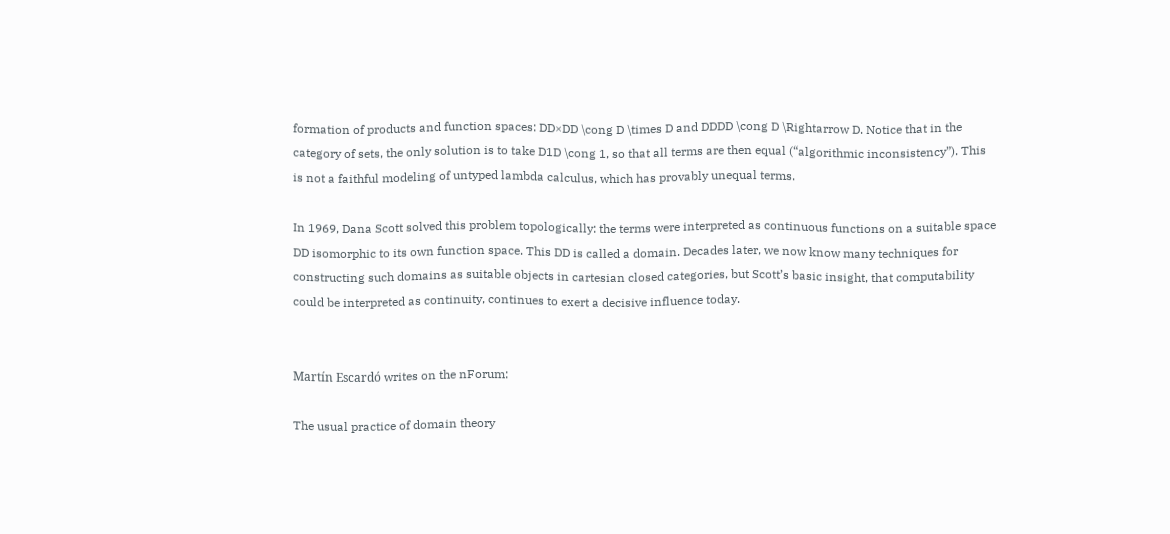formation of products and function spaces: DD×DD \cong D \times D and DDDD \cong D \Rightarrow D. Notice that in the category of sets, the only solution is to take D1D \cong 1, so that all terms are then equal (“algorithmic inconsistency”). This is not a faithful modeling of untyped lambda calculus, which has provably unequal terms.

In 1969, Dana Scott solved this problem topologically: the terms were interpreted as continuous functions on a suitable space DD isomorphic to its own function space. This DD is called a domain. Decades later, we now know many techniques for constructing such domains as suitable objects in cartesian closed categories, but Scott’s basic insight, that computability could be interpreted as continuity, continues to exert a decisive influence today.


Martín Escardó writes on the nForum:

The usual practice of domain theory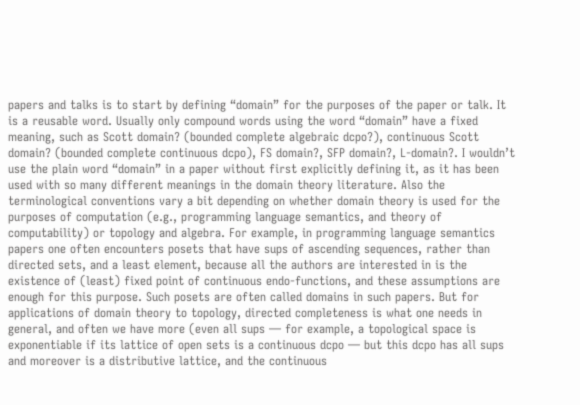papers and talks is to start by defining “domain” for the purposes of the paper or talk. It is a reusable word. Usually only compound words using the word “domain” have a fixed meaning, such as Scott domain? (bounded complete algebraic dcpo?), continuous Scott domain? (bounded complete continuous dcpo), FS domain?, SFP domain?, L-domain?. I wouldn’t use the plain word “domain” in a paper without first explicitly defining it, as it has been used with so many different meanings in the domain theory literature. Also the terminological conventions vary a bit depending on whether domain theory is used for the purposes of computation (e.g., programming language semantics, and theory of computability) or topology and algebra. For example, in programming language semantics papers one often encounters posets that have sups of ascending sequences, rather than directed sets, and a least element, because all the authors are interested in is the existence of (least) fixed point of continuous endo-functions, and these assumptions are enough for this purpose. Such posets are often called domains in such papers. But for applications of domain theory to topology, directed completeness is what one needs in general, and often we have more (even all sups — for example, a topological space is exponentiable if its lattice of open sets is a continuous dcpo — but this dcpo has all sups and moreover is a distributive lattice, and the continuous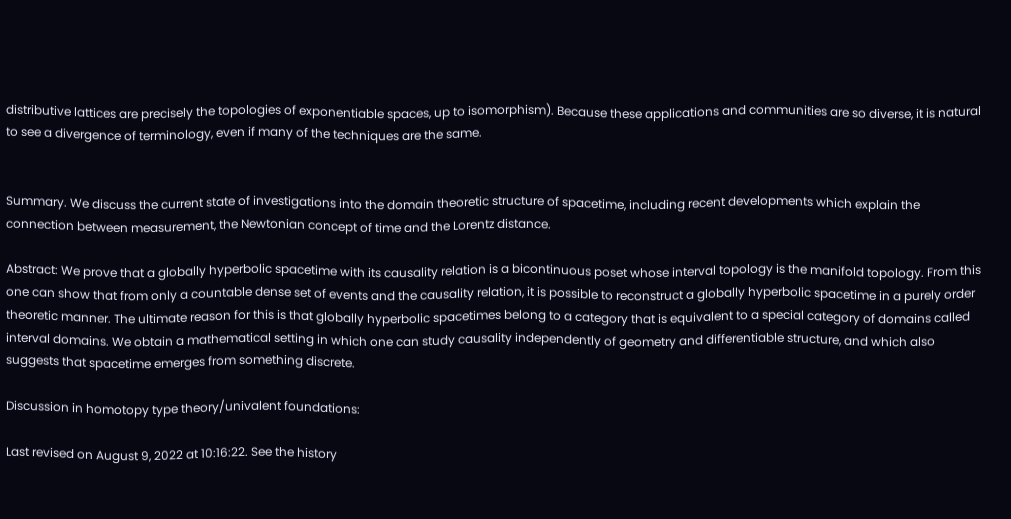distributive lattices are precisely the topologies of exponentiable spaces, up to isomorphism). Because these applications and communities are so diverse, it is natural to see a divergence of terminology, even if many of the techniques are the same.


Summary. We discuss the current state of investigations into the domain theoretic structure of spacetime, including recent developments which explain the connection between measurement, the Newtonian concept of time and the Lorentz distance.

Abstract: We prove that a globally hyperbolic spacetime with its causality relation is a bicontinuous poset whose interval topology is the manifold topology. From this one can show that from only a countable dense set of events and the causality relation, it is possible to reconstruct a globally hyperbolic spacetime in a purely order theoretic manner. The ultimate reason for this is that globally hyperbolic spacetimes belong to a category that is equivalent to a special category of domains called interval domains. We obtain a mathematical setting in which one can study causality independently of geometry and differentiable structure, and which also suggests that spacetime emerges from something discrete.

Discussion in homotopy type theory/univalent foundations:

Last revised on August 9, 2022 at 10:16:22. See the history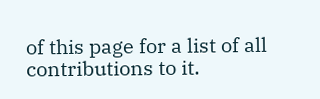of this page for a list of all contributions to it.